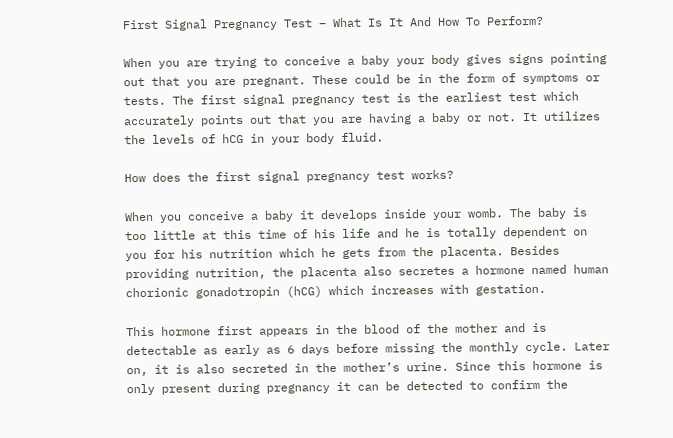First Signal Pregnancy Test – What Is It And How To Perform?

When you are trying to conceive a baby your body gives signs pointing out that you are pregnant. These could be in the form of symptoms or tests. The first signal pregnancy test is the earliest test which accurately points out that you are having a baby or not. It utilizes the levels of hCG in your body fluid.

How does the first signal pregnancy test works?

When you conceive a baby it develops inside your womb. The baby is too little at this time of his life and he is totally dependent on you for his nutrition which he gets from the placenta. Besides providing nutrition, the placenta also secretes a hormone named human chorionic gonadotropin (hCG) which increases with gestation.

This hormone first appears in the blood of the mother and is detectable as early as 6 days before missing the monthly cycle. Later on, it is also secreted in the mother’s urine. Since this hormone is only present during pregnancy it can be detected to confirm the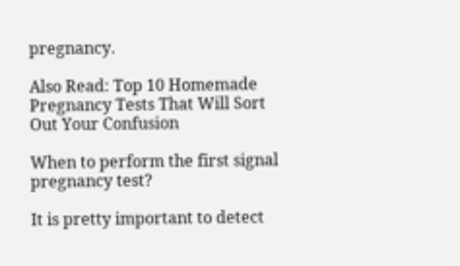pregnancy.

Also Read: Top 10 Homemade Pregnancy Tests That Will Sort Out Your Confusion

When to perform the first signal pregnancy test?

It is pretty important to detect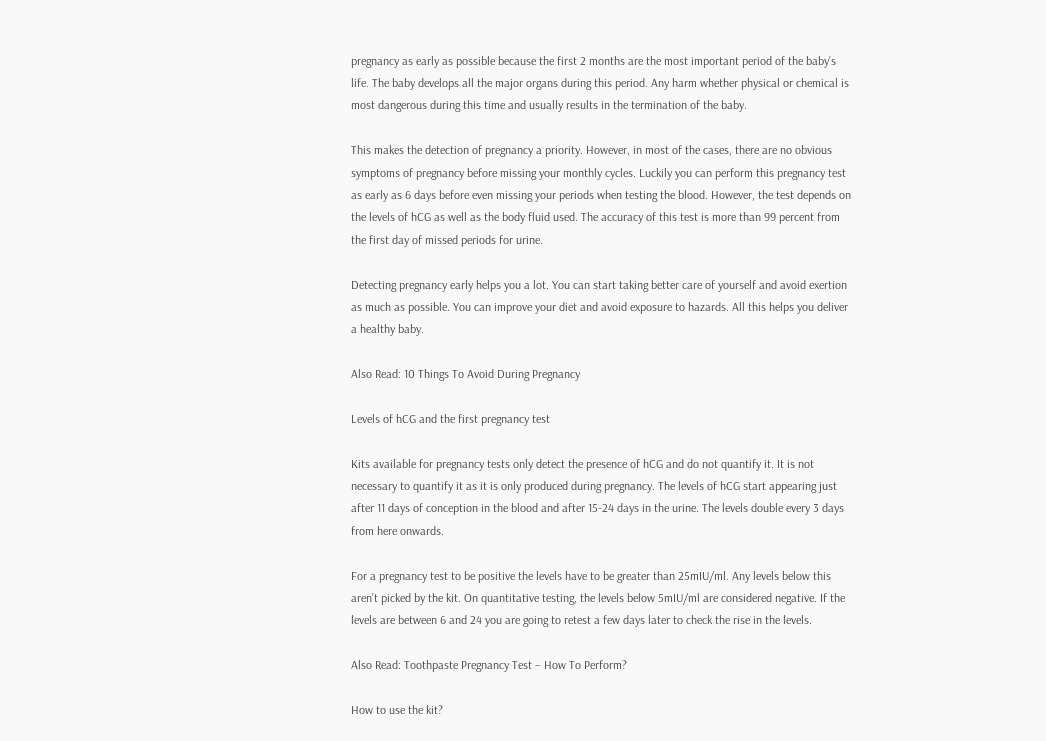pregnancy as early as possible because the first 2 months are the most important period of the baby’s life. The baby develops all the major organs during this period. Any harm whether physical or chemical is most dangerous during this time and usually results in the termination of the baby.

This makes the detection of pregnancy a priority. However, in most of the cases, there are no obvious symptoms of pregnancy before missing your monthly cycles. Luckily you can perform this pregnancy test as early as 6 days before even missing your periods when testing the blood. However, the test depends on the levels of hCG as well as the body fluid used. The accuracy of this test is more than 99 percent from the first day of missed periods for urine.

Detecting pregnancy early helps you a lot. You can start taking better care of yourself and avoid exertion as much as possible. You can improve your diet and avoid exposure to hazards. All this helps you deliver a healthy baby.

Also Read: 10 Things To Avoid During Pregnancy

Levels of hCG and the first pregnancy test

Kits available for pregnancy tests only detect the presence of hCG and do not quantify it. It is not necessary to quantify it as it is only produced during pregnancy. The levels of hCG start appearing just after 11 days of conception in the blood and after 15-24 days in the urine. The levels double every 3 days from here onwards.

For a pregnancy test to be positive the levels have to be greater than 25mIU/ml. Any levels below this aren’t picked by the kit. On quantitative testing, the levels below 5mIU/ml are considered negative. If the levels are between 6 and 24 you are going to retest a few days later to check the rise in the levels.

Also Read: Toothpaste Pregnancy Test – How To Perform?

How to use the kit?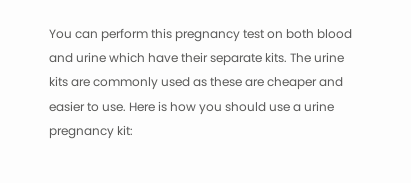You can perform this pregnancy test on both blood and urine which have their separate kits. The urine kits are commonly used as these are cheaper and easier to use. Here is how you should use a urine pregnancy kit: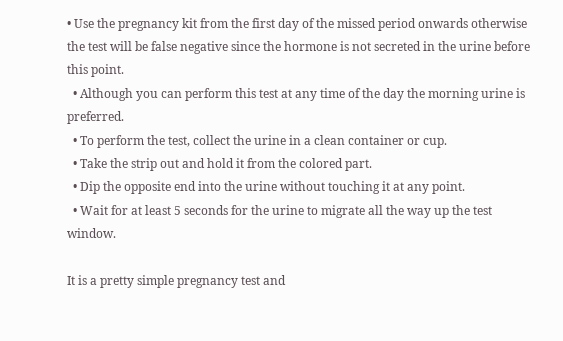• Use the pregnancy kit from the first day of the missed period onwards otherwise the test will be false negative since the hormone is not secreted in the urine before this point.
  • Although you can perform this test at any time of the day the morning urine is preferred.
  • To perform the test, collect the urine in a clean container or cup.
  • Take the strip out and hold it from the colored part.
  • Dip the opposite end into the urine without touching it at any point.
  • Wait for at least 5 seconds for the urine to migrate all the way up the test window.

It is a pretty simple pregnancy test and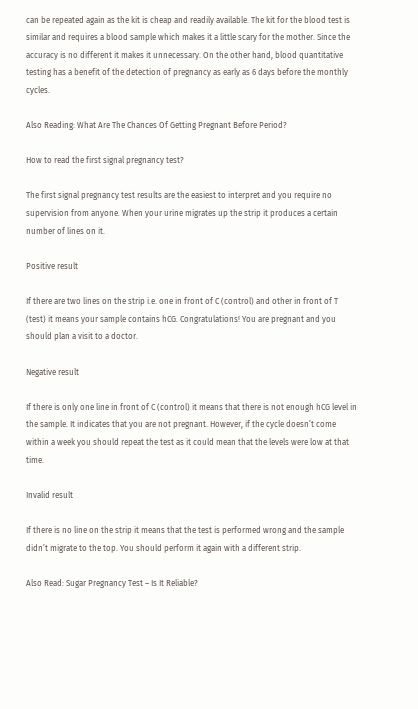can be repeated again as the kit is cheap and readily available. The kit for the blood test is similar and requires a blood sample which makes it a little scary for the mother. Since the accuracy is no different it makes it unnecessary. On the other hand, blood quantitative testing has a benefit of the detection of pregnancy as early as 6 days before the monthly cycles.

Also Reading: What Are The Chances Of Getting Pregnant Before Period?

How to read the first signal pregnancy test?

The first signal pregnancy test results are the easiest to interpret and you require no supervision from anyone. When your urine migrates up the strip it produces a certain number of lines on it.

Positive result

If there are two lines on the strip i.e. one in front of C (control) and other in front of T (test) it means your sample contains hCG. Congratulations! You are pregnant and you should plan a visit to a doctor.

Negative result

If there is only one line in front of C (control) it means that there is not enough hCG level in the sample. It indicates that you are not pregnant. However, if the cycle doesn’t come within a week you should repeat the test as it could mean that the levels were low at that time.

Invalid result

If there is no line on the strip it means that the test is performed wrong and the sample didn’t migrate to the top. You should perform it again with a different strip.

Also Read: Sugar Pregnancy Test – Is It Reliable?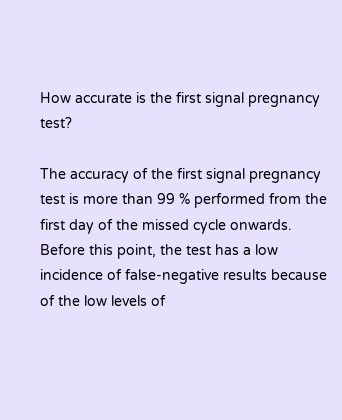How accurate is the first signal pregnancy test?

The accuracy of the first signal pregnancy test is more than 99 % performed from the first day of the missed cycle onwards. Before this point, the test has a low incidence of false-negative results because of the low levels of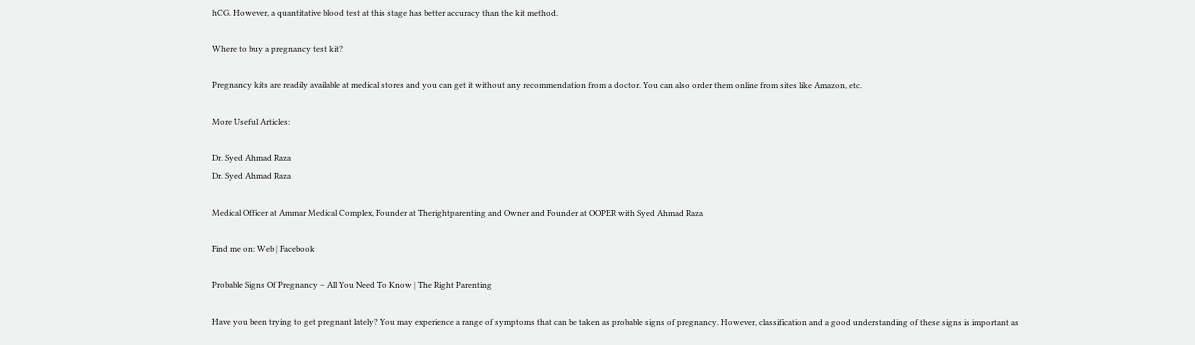hCG. However, a quantitative blood test at this stage has better accuracy than the kit method.

Where to buy a pregnancy test kit?

Pregnancy kits are readily available at medical stores and you can get it without any recommendation from a doctor. You can also order them online from sites like Amazon, etc.

More Useful Articles:

Dr. Syed Ahmad Raza
Dr. Syed Ahmad Raza

Medical Officer at Ammar Medical Complex, Founder at Therightparenting and Owner and Founder at OOPER with Syed Ahmad Raza

Find me on: Web | Facebook

Probable Signs Of Pregnancy – All You Need To Know | The Right Parenting

Have you been trying to get pregnant lately? You may experience a range of symptoms that can be taken as probable signs of pregnancy. However, classification and a good understanding of these signs is important as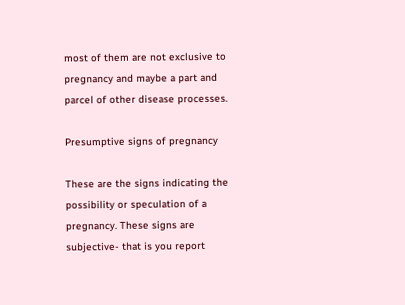most of them are not exclusive to pregnancy and maybe a part and parcel of other disease processes.

Presumptive signs of pregnancy

These are the signs indicating the possibility or speculation of a pregnancy. These signs are subjective- that is you report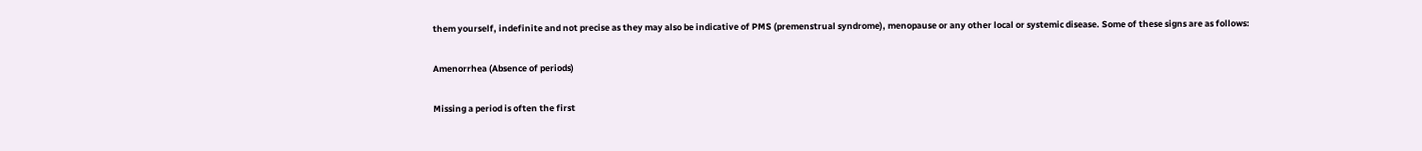them yourself, indefinite and not precise as they may also be indicative of PMS (premenstrual syndrome), menopause or any other local or systemic disease. Some of these signs are as follows:

Amenorrhea (Absence of periods)

Missing a period is often the first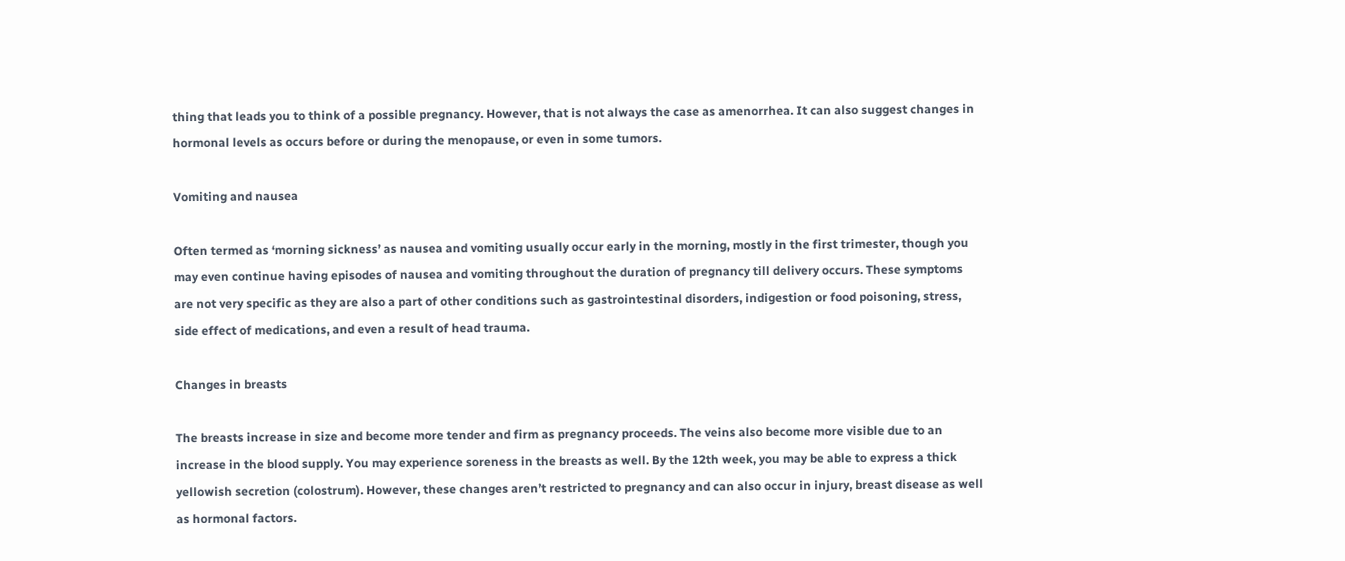thing that leads you to think of a possible pregnancy. However, that is not always the case as amenorrhea. It can also suggest changes in hormonal levels as occurs before or during the menopause, or even in some tumors.

Vomiting and nausea

Often termed as ‘morning sickness’ as nausea and vomiting usually occur early in the morning, mostly in the first trimester, though you may even continue having episodes of nausea and vomiting throughout the duration of pregnancy till delivery occurs. These symptoms are not very specific as they are also a part of other conditions such as gastrointestinal disorders, indigestion or food poisoning, stress, side effect of medications, and even a result of head trauma.

Changes in breasts

The breasts increase in size and become more tender and firm as pregnancy proceeds. The veins also become more visible due to an increase in the blood supply. You may experience soreness in the breasts as well. By the 12th week, you may be able to express a thick yellowish secretion (colostrum). However, these changes aren’t restricted to pregnancy and can also occur in injury, breast disease as well as hormonal factors.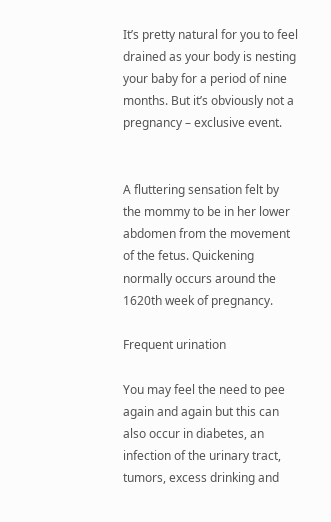It’s pretty natural for you to feel drained as your body is nesting your baby for a period of nine months. But it’s obviously not a pregnancy – exclusive event.


A fluttering sensation felt by the mommy to be in her lower abdomen from the movement of the fetus. Quickening normally occurs around the 1620th week of pregnancy.

Frequent urination

You may feel the need to pee again and again but this can also occur in diabetes, an infection of the urinary tract, tumors, excess drinking and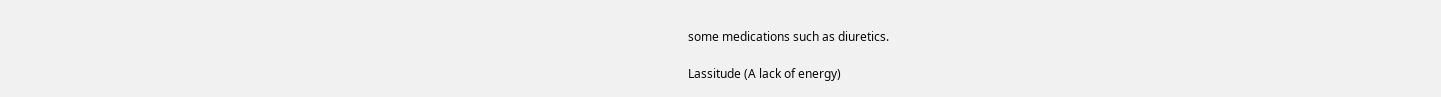some medications such as diuretics.

Lassitude (A lack of energy)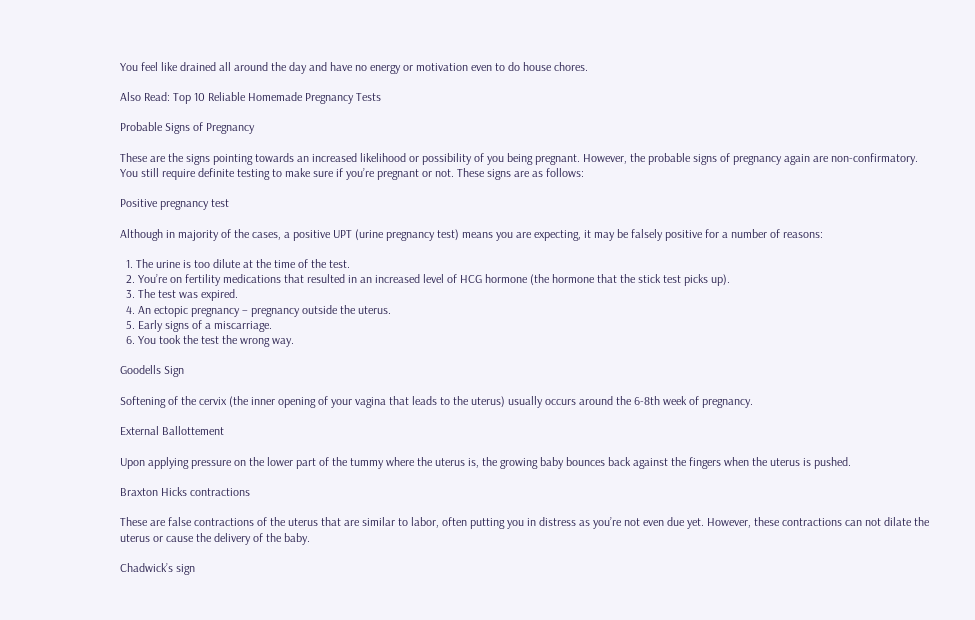You feel like drained all around the day and have no energy or motivation even to do house chores.

Also Read: Top 10 Reliable Homemade Pregnancy Tests

Probable Signs of Pregnancy

These are the signs pointing towards an increased likelihood or possibility of you being pregnant. However, the probable signs of pregnancy again are non-confirmatory. You still require definite testing to make sure if you’re pregnant or not. These signs are as follows:

Positive pregnancy test

Although in majority of the cases, a positive UPT (urine pregnancy test) means you are expecting, it may be falsely positive for a number of reasons:

  1. The urine is too dilute at the time of the test.
  2. You’re on fertility medications that resulted in an increased level of HCG hormone (the hormone that the stick test picks up).
  3. The test was expired.
  4. An ectopic pregnancy – pregnancy outside the uterus.
  5. Early signs of a miscarriage.
  6. You took the test the wrong way.

Goodells Sign

Softening of the cervix (the inner opening of your vagina that leads to the uterus) usually occurs around the 6-8th week of pregnancy.

External Ballottement

Upon applying pressure on the lower part of the tummy where the uterus is, the growing baby bounces back against the fingers when the uterus is pushed.

Braxton Hicks contractions

These are false contractions of the uterus that are similar to labor, often putting you in distress as you’re not even due yet. However, these contractions can not dilate the uterus or cause the delivery of the baby.

Chadwick’s sign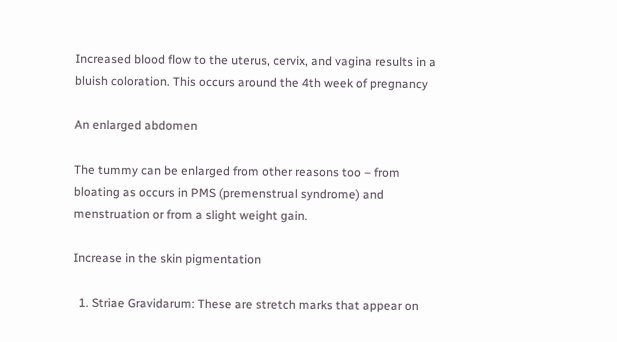Increased blood flow to the uterus, cervix, and vagina results in a bluish coloration. This occurs around the 4th week of pregnancy

An enlarged abdomen

The tummy can be enlarged from other reasons too – from bloating as occurs in PMS (premenstrual syndrome) and menstruation or from a slight weight gain.

Increase in the skin pigmentation

  1. Striae Gravidarum: These are stretch marks that appear on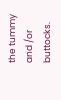the tummy and /or buttocks.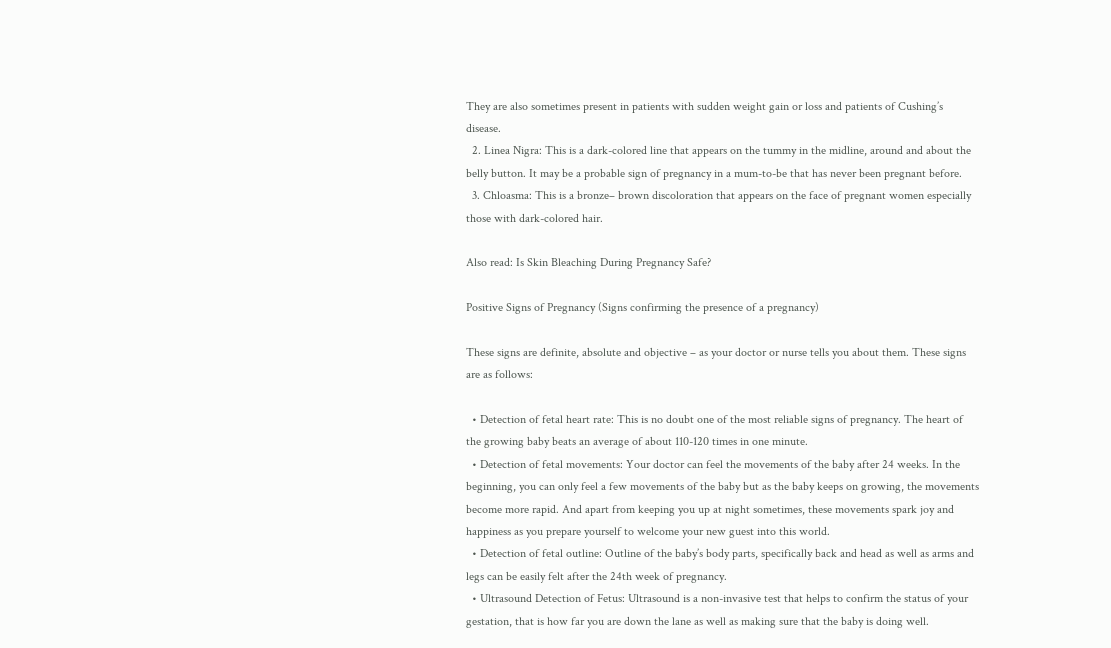They are also sometimes present in patients with sudden weight gain or loss and patients of Cushing’s disease.
  2. Linea Nigra: This is a dark-colored line that appears on the tummy in the midline, around and about the belly button. It may be a probable sign of pregnancy in a mum-to-be that has never been pregnant before.
  3. Chloasma: This is a bronze– brown discoloration that appears on the face of pregnant women especially those with dark-colored hair.

Also read: Is Skin Bleaching During Pregnancy Safe?

Positive Signs of Pregnancy (Signs confirming the presence of a pregnancy)

These signs are definite, absolute and objective – as your doctor or nurse tells you about them. These signs are as follows:

  • Detection of fetal heart rate: This is no doubt one of the most reliable signs of pregnancy. The heart of the growing baby beats an average of about 110-120 times in one minute.
  • Detection of fetal movements: Your doctor can feel the movements of the baby after 24 weeks. In the beginning, you can only feel a few movements of the baby but as the baby keeps on growing, the movements become more rapid. And apart from keeping you up at night sometimes, these movements spark joy and happiness as you prepare yourself to welcome your new guest into this world.
  • Detection of fetal outline: Outline of the baby’s body parts, specifically back and head as well as arms and legs can be easily felt after the 24th week of pregnancy.
  • Ultrasound Detection of Fetus: Ultrasound is a non-invasive test that helps to confirm the status of your gestation, that is how far you are down the lane as well as making sure that the baby is doing well.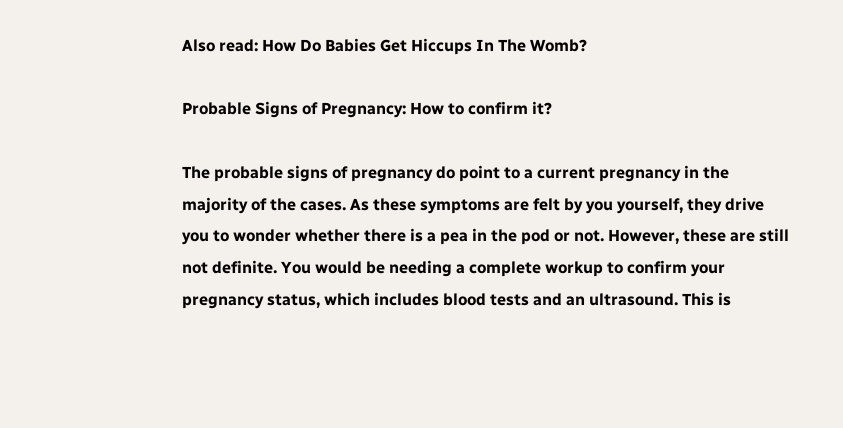Also read: How Do Babies Get Hiccups In The Womb?

Probable Signs of Pregnancy: How to confirm it?

The probable signs of pregnancy do point to a current pregnancy in the majority of the cases. As these symptoms are felt by you yourself, they drive you to wonder whether there is a pea in the pod or not. However, these are still not definite. You would be needing a complete workup to confirm your pregnancy status, which includes blood tests and an ultrasound. This is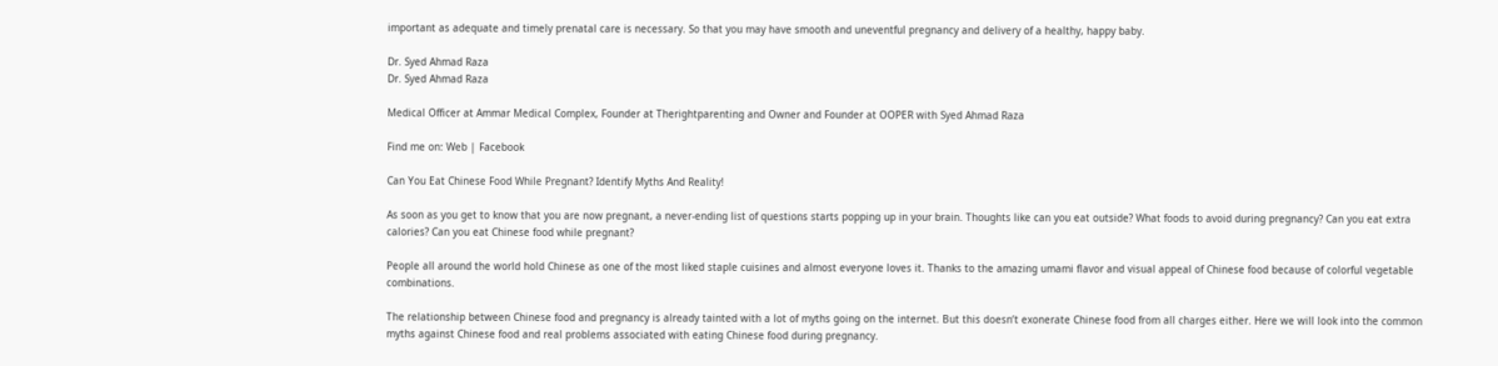important as adequate and timely prenatal care is necessary. So that you may have smooth and uneventful pregnancy and delivery of a healthy, happy baby.

Dr. Syed Ahmad Raza
Dr. Syed Ahmad Raza

Medical Officer at Ammar Medical Complex, Founder at Therightparenting and Owner and Founder at OOPER with Syed Ahmad Raza

Find me on: Web | Facebook

Can You Eat Chinese Food While Pregnant? Identify Myths And Reality!

As soon as you get to know that you are now pregnant, a never-ending list of questions starts popping up in your brain. Thoughts like can you eat outside? What foods to avoid during pregnancy? Can you eat extra calories? Can you eat Chinese food while pregnant?

People all around the world hold Chinese as one of the most liked staple cuisines and almost everyone loves it. Thanks to the amazing umami flavor and visual appeal of Chinese food because of colorful vegetable combinations.

The relationship between Chinese food and pregnancy is already tainted with a lot of myths going on the internet. But this doesn’t exonerate Chinese food from all charges either. Here we will look into the common myths against Chinese food and real problems associated with eating Chinese food during pregnancy.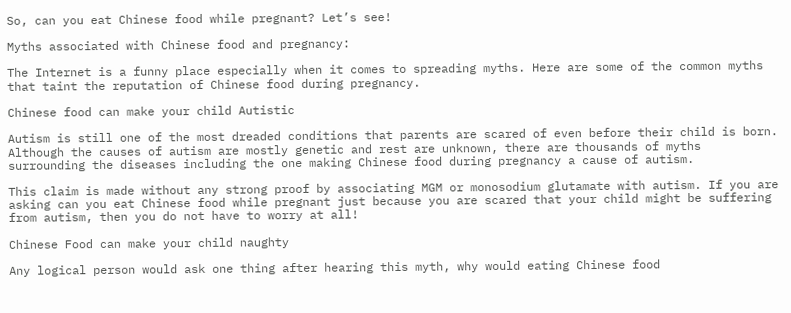So, can you eat Chinese food while pregnant? Let’s see!

Myths associated with Chinese food and pregnancy:

The Internet is a funny place especially when it comes to spreading myths. Here are some of the common myths that taint the reputation of Chinese food during pregnancy.

Chinese food can make your child Autistic

Autism is still one of the most dreaded conditions that parents are scared of even before their child is born. Although the causes of autism are mostly genetic and rest are unknown, there are thousands of myths surrounding the diseases including the one making Chinese food during pregnancy a cause of autism.

This claim is made without any strong proof by associating MGM or monosodium glutamate with autism. If you are asking can you eat Chinese food while pregnant just because you are scared that your child might be suffering from autism, then you do not have to worry at all!

Chinese Food can make your child naughty

Any logical person would ask one thing after hearing this myth, why would eating Chinese food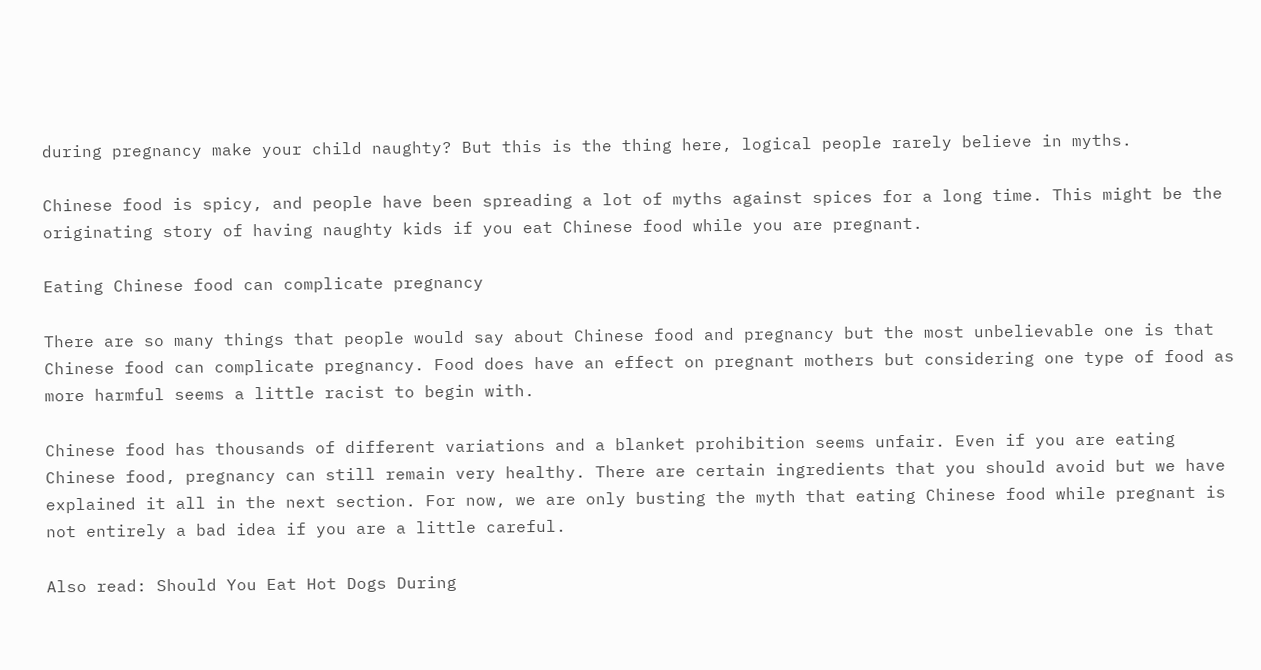during pregnancy make your child naughty? But this is the thing here, logical people rarely believe in myths.

Chinese food is spicy, and people have been spreading a lot of myths against spices for a long time. This might be the originating story of having naughty kids if you eat Chinese food while you are pregnant.

Eating Chinese food can complicate pregnancy

There are so many things that people would say about Chinese food and pregnancy but the most unbelievable one is that Chinese food can complicate pregnancy. Food does have an effect on pregnant mothers but considering one type of food as more harmful seems a little racist to begin with.

Chinese food has thousands of different variations and a blanket prohibition seems unfair. Even if you are eating Chinese food, pregnancy can still remain very healthy. There are certain ingredients that you should avoid but we have explained it all in the next section. For now, we are only busting the myth that eating Chinese food while pregnant is not entirely a bad idea if you are a little careful.

Also read: Should You Eat Hot Dogs During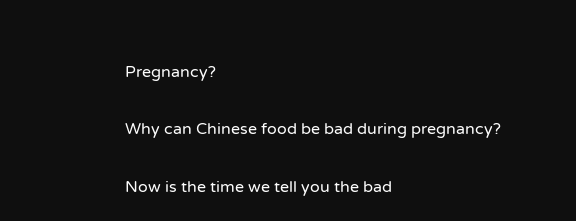Pregnancy?

Why can Chinese food be bad during pregnancy?

Now is the time we tell you the bad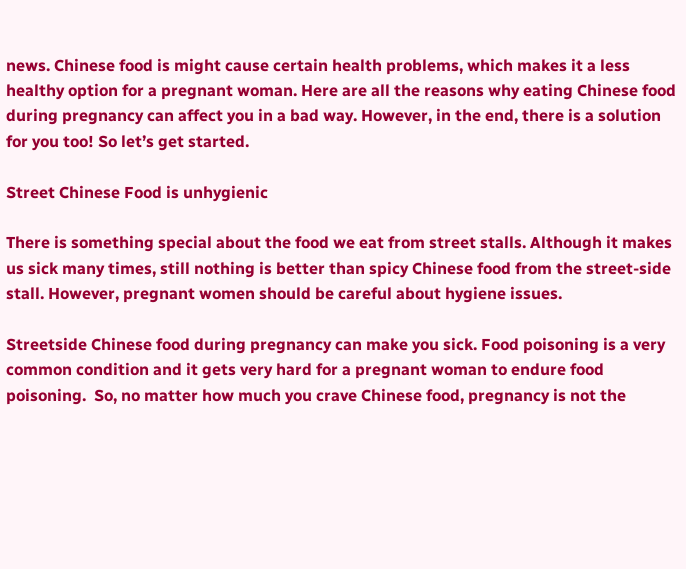news. Chinese food is might cause certain health problems, which makes it a less healthy option for a pregnant woman. Here are all the reasons why eating Chinese food during pregnancy can affect you in a bad way. However, in the end, there is a solution for you too! So let’s get started.

Street Chinese Food is unhygienic

There is something special about the food we eat from street stalls. Although it makes us sick many times, still nothing is better than spicy Chinese food from the street-side stall. However, pregnant women should be careful about hygiene issues.

Streetside Chinese food during pregnancy can make you sick. Food poisoning is a very common condition and it gets very hard for a pregnant woman to endure food poisoning.  So, no matter how much you crave Chinese food, pregnancy is not the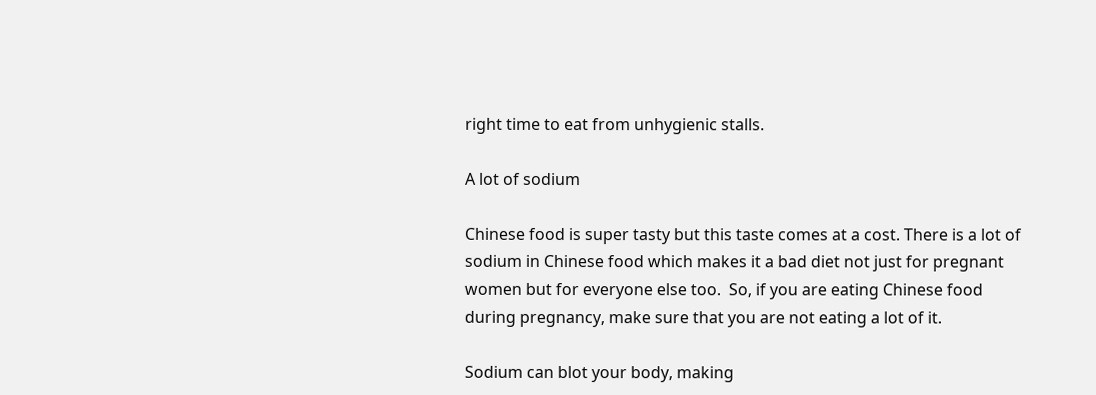right time to eat from unhygienic stalls.

A lot of sodium

Chinese food is super tasty but this taste comes at a cost. There is a lot of sodium in Chinese food which makes it a bad diet not just for pregnant women but for everyone else too.  So, if you are eating Chinese food during pregnancy, make sure that you are not eating a lot of it.

Sodium can blot your body, making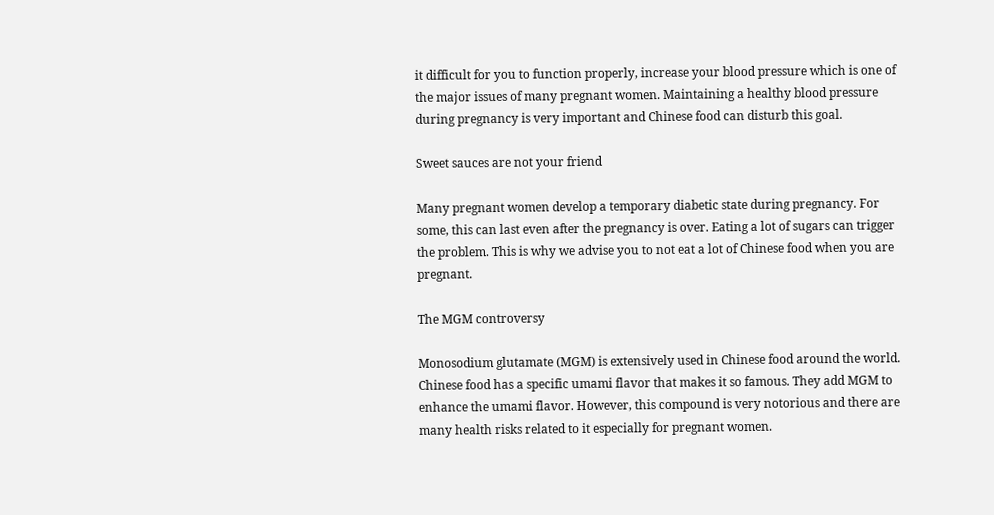it difficult for you to function properly, increase your blood pressure which is one of the major issues of many pregnant women. Maintaining a healthy blood pressure during pregnancy is very important and Chinese food can disturb this goal.

Sweet sauces are not your friend

Many pregnant women develop a temporary diabetic state during pregnancy. For some, this can last even after the pregnancy is over. Eating a lot of sugars can trigger the problem. This is why we advise you to not eat a lot of Chinese food when you are pregnant.

The MGM controversy

Monosodium glutamate (MGM) is extensively used in Chinese food around the world. Chinese food has a specific umami flavor that makes it so famous. They add MGM to enhance the umami flavor. However, this compound is very notorious and there are many health risks related to it especially for pregnant women.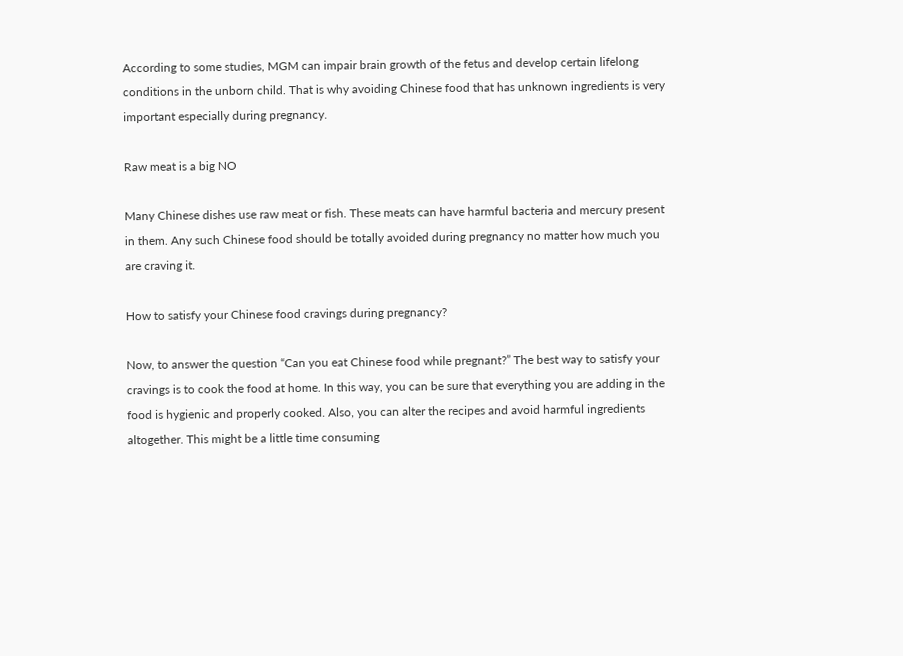According to some studies, MGM can impair brain growth of the fetus and develop certain lifelong conditions in the unborn child. That is why avoiding Chinese food that has unknown ingredients is very important especially during pregnancy.

Raw meat is a big NO

Many Chinese dishes use raw meat or fish. These meats can have harmful bacteria and mercury present in them. Any such Chinese food should be totally avoided during pregnancy no matter how much you are craving it.

How to satisfy your Chinese food cravings during pregnancy?

Now, to answer the question “Can you eat Chinese food while pregnant?” The best way to satisfy your cravings is to cook the food at home. In this way, you can be sure that everything you are adding in the food is hygienic and properly cooked. Also, you can alter the recipes and avoid harmful ingredients altogether. This might be a little time consuming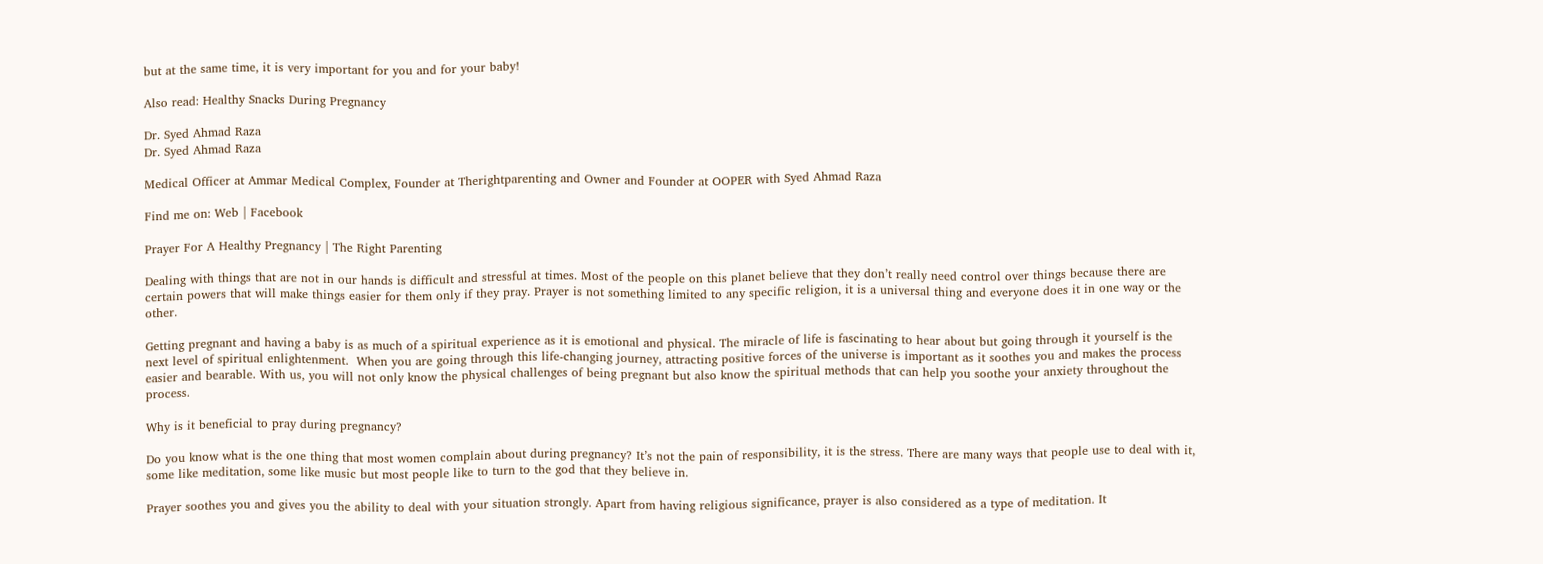but at the same time, it is very important for you and for your baby!

Also read: Healthy Snacks During Pregnancy

Dr. Syed Ahmad Raza
Dr. Syed Ahmad Raza

Medical Officer at Ammar Medical Complex, Founder at Therightparenting and Owner and Founder at OOPER with Syed Ahmad Raza

Find me on: Web | Facebook

Prayer For A Healthy Pregnancy | The Right Parenting

Dealing with things that are not in our hands is difficult and stressful at times. Most of the people on this planet believe that they don’t really need control over things because there are certain powers that will make things easier for them only if they pray. Prayer is not something limited to any specific religion, it is a universal thing and everyone does it in one way or the other.

Getting pregnant and having a baby is as much of a spiritual experience as it is emotional and physical. The miracle of life is fascinating to hear about but going through it yourself is the next level of spiritual enlightenment.  When you are going through this life-changing journey, attracting positive forces of the universe is important as it soothes you and makes the process easier and bearable. With us, you will not only know the physical challenges of being pregnant but also know the spiritual methods that can help you soothe your anxiety throughout the process.

Why is it beneficial to pray during pregnancy?

Do you know what is the one thing that most women complain about during pregnancy? It’s not the pain of responsibility, it is the stress. There are many ways that people use to deal with it, some like meditation, some like music but most people like to turn to the god that they believe in.

Prayer soothes you and gives you the ability to deal with your situation strongly. Apart from having religious significance, prayer is also considered as a type of meditation. It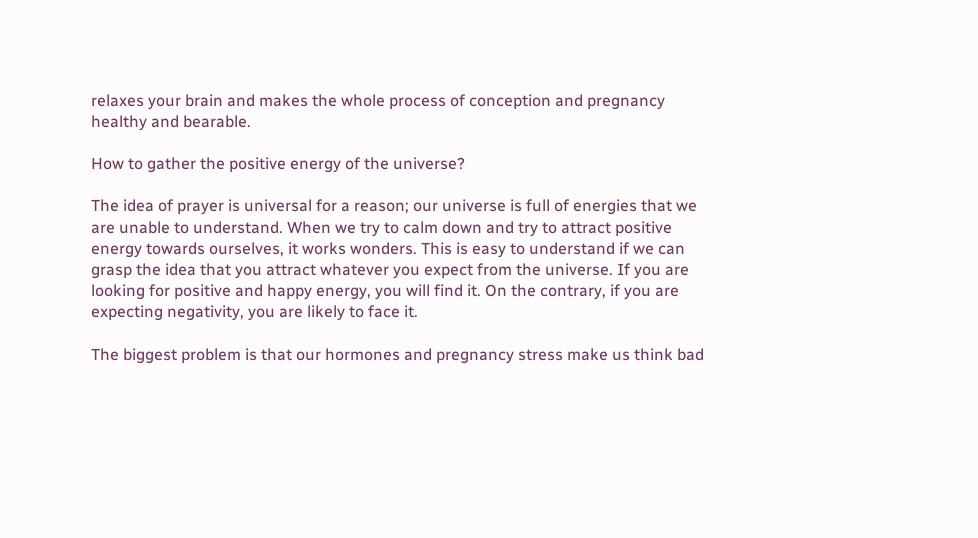relaxes your brain and makes the whole process of conception and pregnancy healthy and bearable.

How to gather the positive energy of the universe?

The idea of prayer is universal for a reason; our universe is full of energies that we are unable to understand. When we try to calm down and try to attract positive energy towards ourselves, it works wonders. This is easy to understand if we can grasp the idea that you attract whatever you expect from the universe. If you are looking for positive and happy energy, you will find it. On the contrary, if you are expecting negativity, you are likely to face it.

The biggest problem is that our hormones and pregnancy stress make us think bad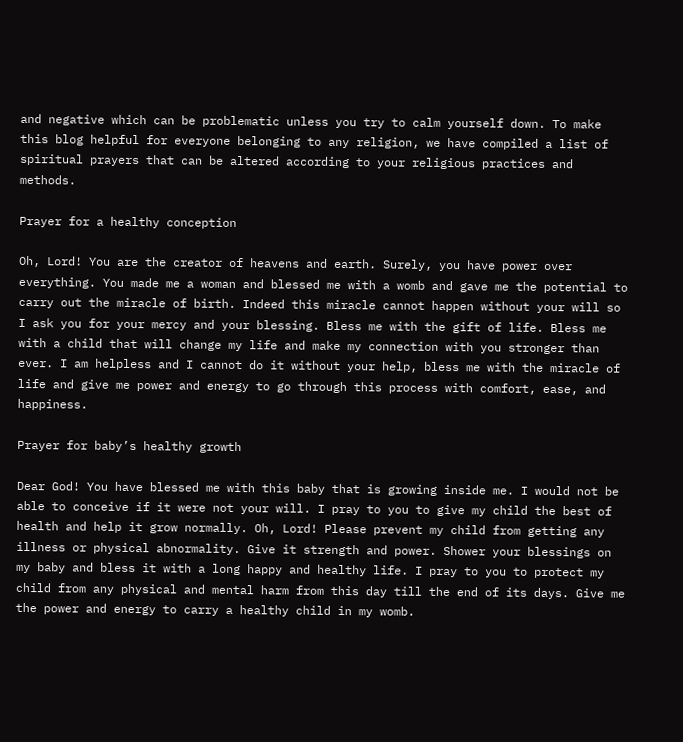and negative which can be problematic unless you try to calm yourself down. To make this blog helpful for everyone belonging to any religion, we have compiled a list of spiritual prayers that can be altered according to your religious practices and methods.

Prayer for a healthy conception

Oh, Lord! You are the creator of heavens and earth. Surely, you have power over everything. You made me a woman and blessed me with a womb and gave me the potential to carry out the miracle of birth. Indeed this miracle cannot happen without your will so I ask you for your mercy and your blessing. Bless me with the gift of life. Bless me with a child that will change my life and make my connection with you stronger than ever. I am helpless and I cannot do it without your help, bless me with the miracle of life and give me power and energy to go through this process with comfort, ease, and happiness.

Prayer for baby’s healthy growth

Dear God! You have blessed me with this baby that is growing inside me. I would not be able to conceive if it were not your will. I pray to you to give my child the best of health and help it grow normally. Oh, Lord! Please prevent my child from getting any illness or physical abnormality. Give it strength and power. Shower your blessings on my baby and bless it with a long happy and healthy life. I pray to you to protect my child from any physical and mental harm from this day till the end of its days. Give me the power and energy to carry a healthy child in my womb.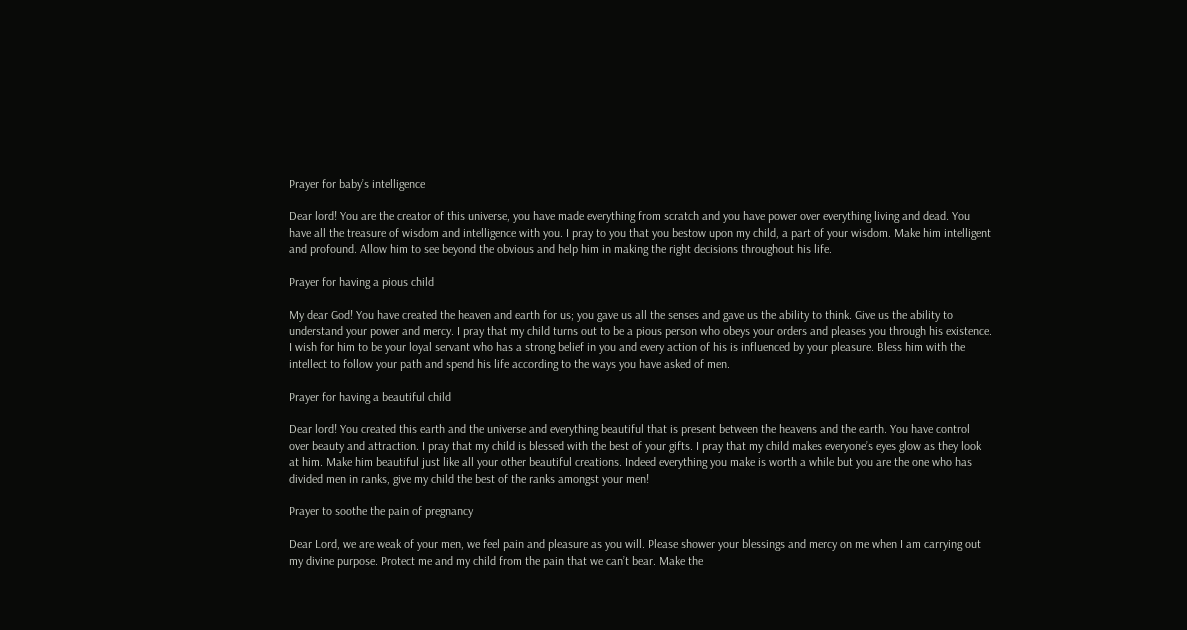Prayer for baby’s intelligence

Dear lord! You are the creator of this universe, you have made everything from scratch and you have power over everything living and dead. You have all the treasure of wisdom and intelligence with you. I pray to you that you bestow upon my child, a part of your wisdom. Make him intelligent and profound. Allow him to see beyond the obvious and help him in making the right decisions throughout his life.

Prayer for having a pious child

My dear God! You have created the heaven and earth for us; you gave us all the senses and gave us the ability to think. Give us the ability to understand your power and mercy. I pray that my child turns out to be a pious person who obeys your orders and pleases you through his existence. I wish for him to be your loyal servant who has a strong belief in you and every action of his is influenced by your pleasure. Bless him with the intellect to follow your path and spend his life according to the ways you have asked of men.

Prayer for having a beautiful child

Dear lord! You created this earth and the universe and everything beautiful that is present between the heavens and the earth. You have control over beauty and attraction. I pray that my child is blessed with the best of your gifts. I pray that my child makes everyone’s eyes glow as they look at him. Make him beautiful just like all your other beautiful creations. Indeed everything you make is worth a while but you are the one who has divided men in ranks, give my child the best of the ranks amongst your men!

Prayer to soothe the pain of pregnancy

Dear Lord, we are weak of your men, we feel pain and pleasure as you will. Please shower your blessings and mercy on me when I am carrying out my divine purpose. Protect me and my child from the pain that we can’t bear. Make the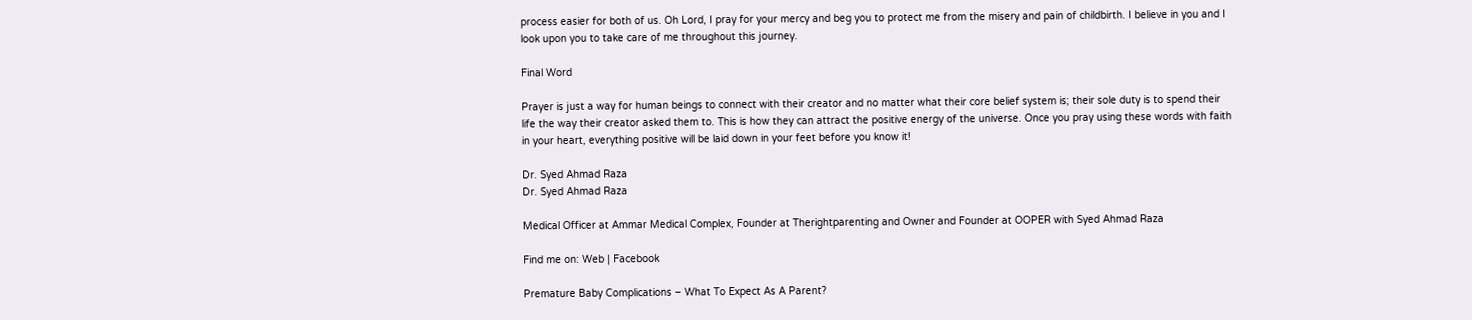process easier for both of us. Oh Lord, I pray for your mercy and beg you to protect me from the misery and pain of childbirth. I believe in you and I look upon you to take care of me throughout this journey.

Final Word

Prayer is just a way for human beings to connect with their creator and no matter what their core belief system is; their sole duty is to spend their life the way their creator asked them to. This is how they can attract the positive energy of the universe. Once you pray using these words with faith in your heart, everything positive will be laid down in your feet before you know it!

Dr. Syed Ahmad Raza
Dr. Syed Ahmad Raza

Medical Officer at Ammar Medical Complex, Founder at Therightparenting and Owner and Founder at OOPER with Syed Ahmad Raza

Find me on: Web | Facebook

Premature Baby Complications – What To Expect As A Parent?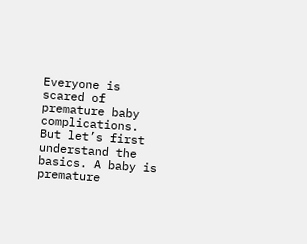Everyone is scared of premature baby complications. But let’s first understand the basics. A baby is premature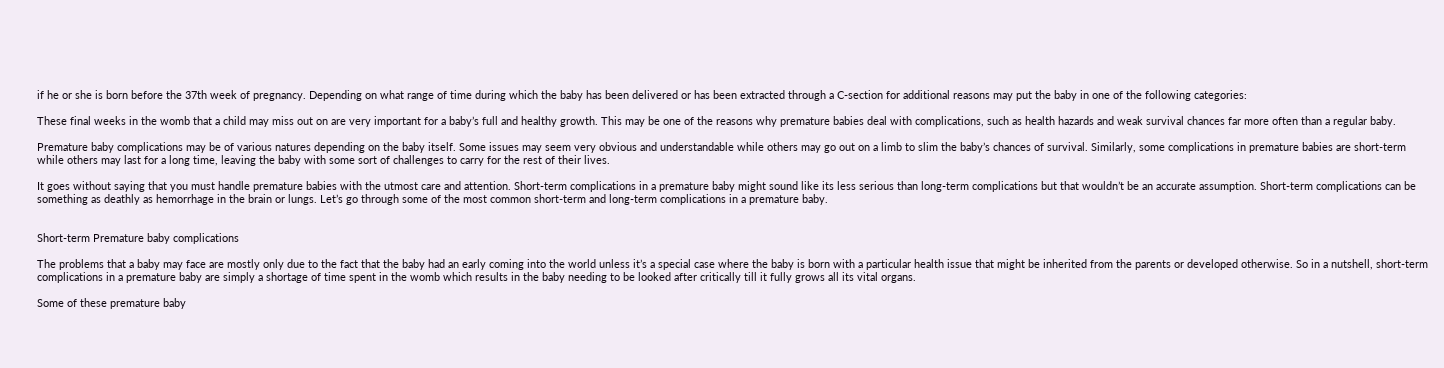if he or she is born before the 37th week of pregnancy. Depending on what range of time during which the baby has been delivered or has been extracted through a C-section for additional reasons may put the baby in one of the following categories:

These final weeks in the womb that a child may miss out on are very important for a baby’s full and healthy growth. This may be one of the reasons why premature babies deal with complications, such as health hazards and weak survival chances far more often than a regular baby.

Premature baby complications may be of various natures depending on the baby itself. Some issues may seem very obvious and understandable while others may go out on a limb to slim the baby’s chances of survival. Similarly, some complications in premature babies are short-term while others may last for a long time, leaving the baby with some sort of challenges to carry for the rest of their lives.

It goes without saying that you must handle premature babies with the utmost care and attention. Short-term complications in a premature baby might sound like its less serious than long-term complications but that wouldn’t be an accurate assumption. Short-term complications can be something as deathly as hemorrhage in the brain or lungs. Let’s go through some of the most common short-term and long-term complications in a premature baby.


Short-term Premature baby complications

The problems that a baby may face are mostly only due to the fact that the baby had an early coming into the world unless it’s a special case where the baby is born with a particular health issue that might be inherited from the parents or developed otherwise. So in a nutshell, short-term complications in a premature baby are simply a shortage of time spent in the womb which results in the baby needing to be looked after critically till it fully grows all its vital organs.

Some of these premature baby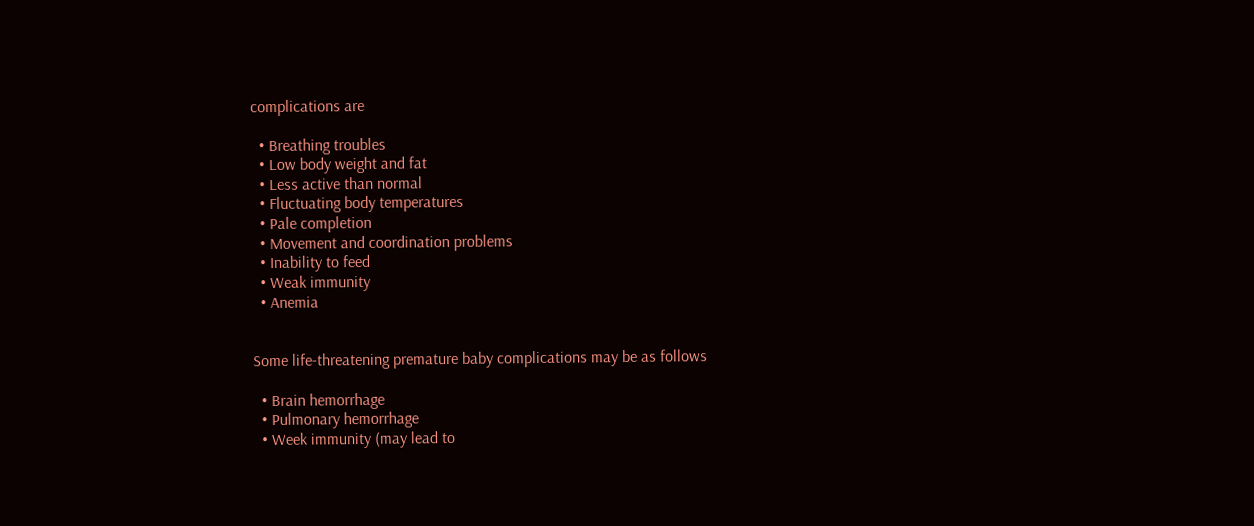complications are

  • Breathing troubles
  • Low body weight and fat
  • Less active than normal
  • Fluctuating body temperatures
  • Pale completion
  • Movement and coordination problems
  • Inability to feed
  • Weak immunity
  • Anemia


Some life-threatening premature baby complications may be as follows

  • Brain hemorrhage
  • Pulmonary hemorrhage
  • Week immunity (may lead to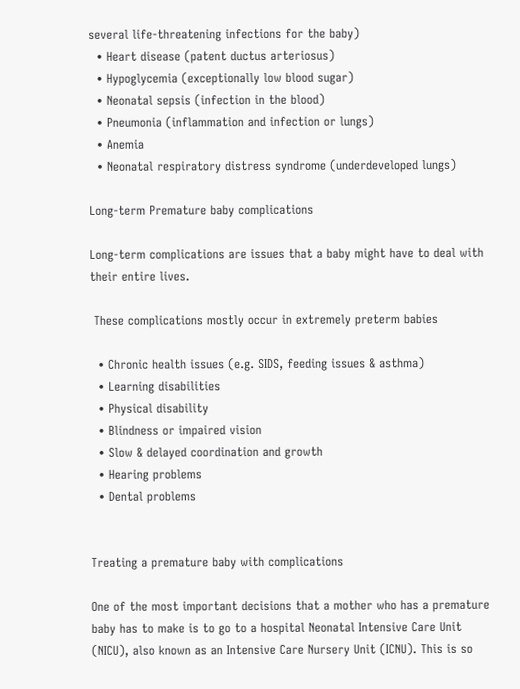several life-threatening infections for the baby)
  • Heart disease (patent ductus arteriosus)
  • Hypoglycemia (exceptionally low blood sugar)
  • Neonatal sepsis (infection in the blood)
  • Pneumonia (inflammation and infection or lungs)
  • Anemia
  • Neonatal respiratory distress syndrome (underdeveloped lungs)

Long-term Premature baby complications

Long-term complications are issues that a baby might have to deal with their entire lives.

 These complications mostly occur in extremely preterm babies

  • Chronic health issues (e.g. SIDS, feeding issues & asthma)
  • Learning disabilities
  • Physical disability
  • Blindness or impaired vision
  • Slow & delayed coordination and growth
  • Hearing problems
  • Dental problems


Treating a premature baby with complications

One of the most important decisions that a mother who has a premature baby has to make is to go to a hospital Neonatal Intensive Care Unit (NICU), also known as an Intensive Care Nursery Unit (ICNU). This is so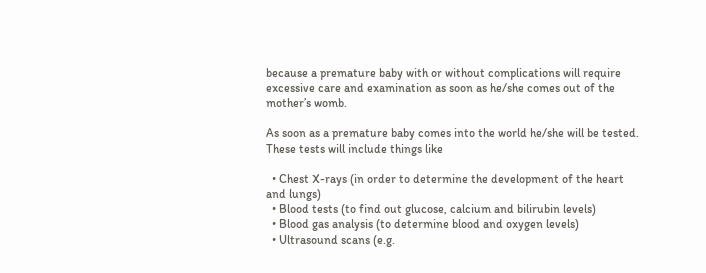because a premature baby with or without complications will require excessive care and examination as soon as he/she comes out of the mother’s womb.

As soon as a premature baby comes into the world he/she will be tested. These tests will include things like

  • Chest X-rays (in order to determine the development of the heart and lungs)
  • Blood tests (to find out glucose, calcium and bilirubin levels)
  • Blood gas analysis (to determine blood and oxygen levels)
  • Ultrasound scans (e.g.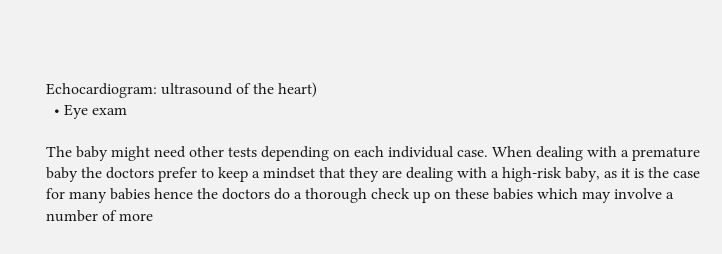Echocardiogram: ultrasound of the heart)
  • Eye exam

The baby might need other tests depending on each individual case. When dealing with a premature baby the doctors prefer to keep a mindset that they are dealing with a high-risk baby, as it is the case for many babies hence the doctors do a thorough check up on these babies which may involve a number of more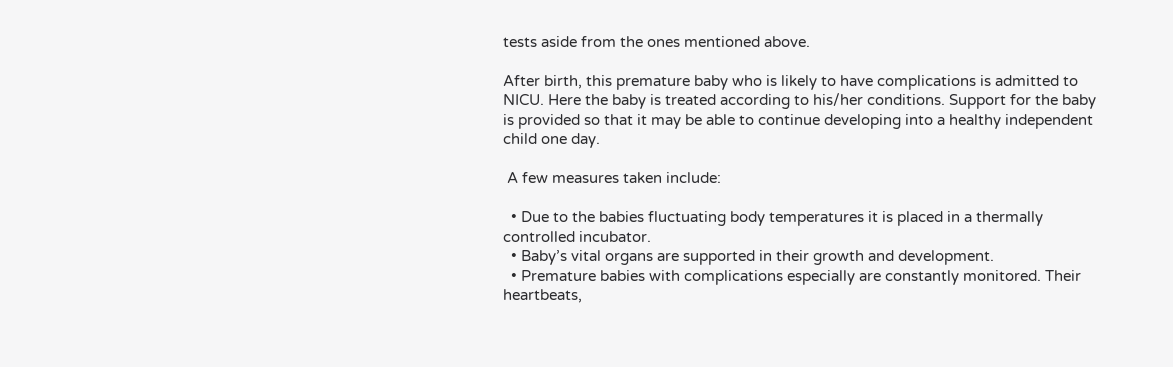tests aside from the ones mentioned above.

After birth, this premature baby who is likely to have complications is admitted to NICU. Here the baby is treated according to his/her conditions. Support for the baby is provided so that it may be able to continue developing into a healthy independent child one day.

 A few measures taken include:

  • Due to the babies fluctuating body temperatures it is placed in a thermally controlled incubator.
  • Baby’s vital organs are supported in their growth and development.
  • Premature babies with complications especially are constantly monitored. Their heartbeats,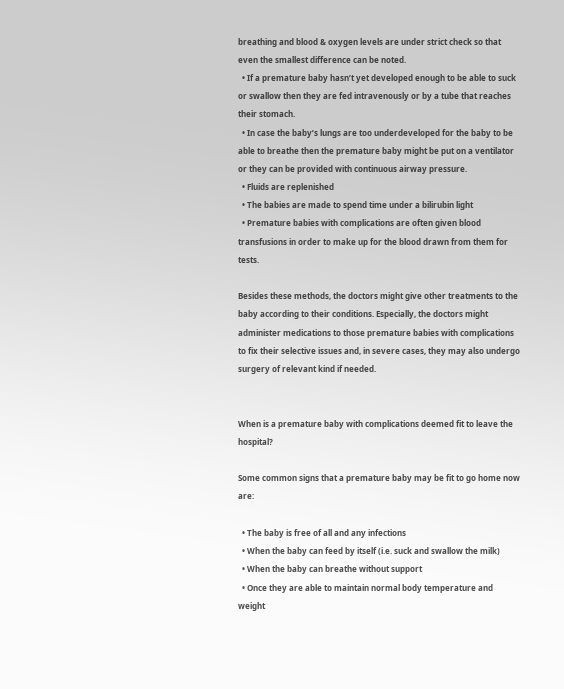breathing and blood & oxygen levels are under strict check so that even the smallest difference can be noted.
  • If a premature baby hasn’t yet developed enough to be able to suck or swallow then they are fed intravenously or by a tube that reaches their stomach.
  • In case the baby’s lungs are too underdeveloped for the baby to be able to breathe then the premature baby might be put on a ventilator or they can be provided with continuous airway pressure.
  • Fluids are replenished
  • The babies are made to spend time under a bilirubin light
  • Premature babies with complications are often given blood transfusions in order to make up for the blood drawn from them for tests.

Besides these methods, the doctors might give other treatments to the baby according to their conditions. Especially, the doctors might administer medications to those premature babies with complications to fix their selective issues and, in severe cases, they may also undergo surgery of relevant kind if needed.


When is a premature baby with complications deemed fit to leave the hospital?

Some common signs that a premature baby may be fit to go home now are:

  • The baby is free of all and any infections
  • When the baby can feed by itself (i.e. suck and swallow the milk)
  • When the baby can breathe without support
  • Once they are able to maintain normal body temperature and weight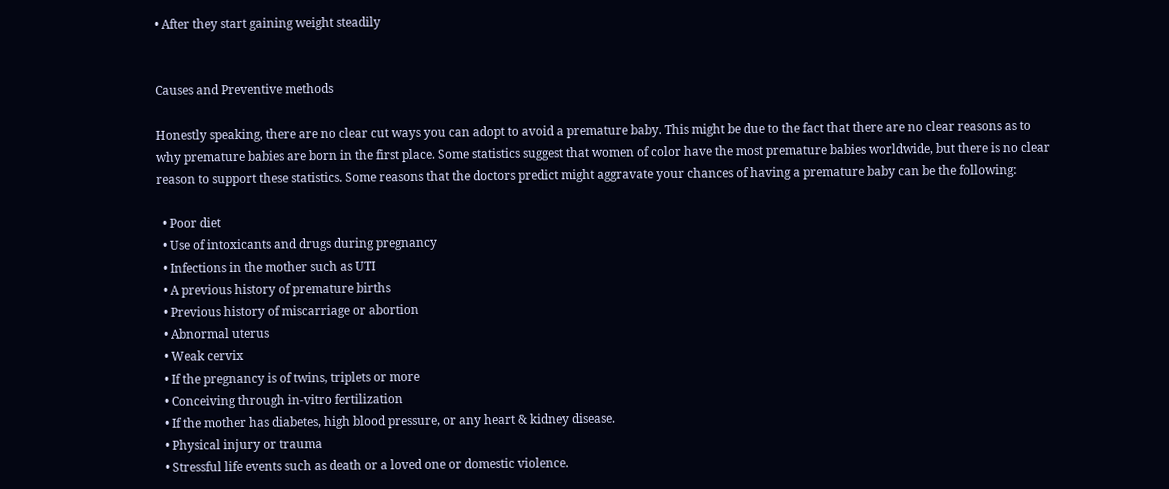• After they start gaining weight steadily


Causes and Preventive methods

Honestly speaking, there are no clear cut ways you can adopt to avoid a premature baby. This might be due to the fact that there are no clear reasons as to why premature babies are born in the first place. Some statistics suggest that women of color have the most premature babies worldwide, but there is no clear reason to support these statistics. Some reasons that the doctors predict might aggravate your chances of having a premature baby can be the following:

  • Poor diet
  • Use of intoxicants and drugs during pregnancy
  • Infections in the mother such as UTI
  • A previous history of premature births
  • Previous history of miscarriage or abortion
  • Abnormal uterus
  • Weak cervix
  • If the pregnancy is of twins, triplets or more
  • Conceiving through in-vitro fertilization
  • If the mother has diabetes, high blood pressure, or any heart & kidney disease.
  • Physical injury or trauma
  • Stressful life events such as death or a loved one or domestic violence.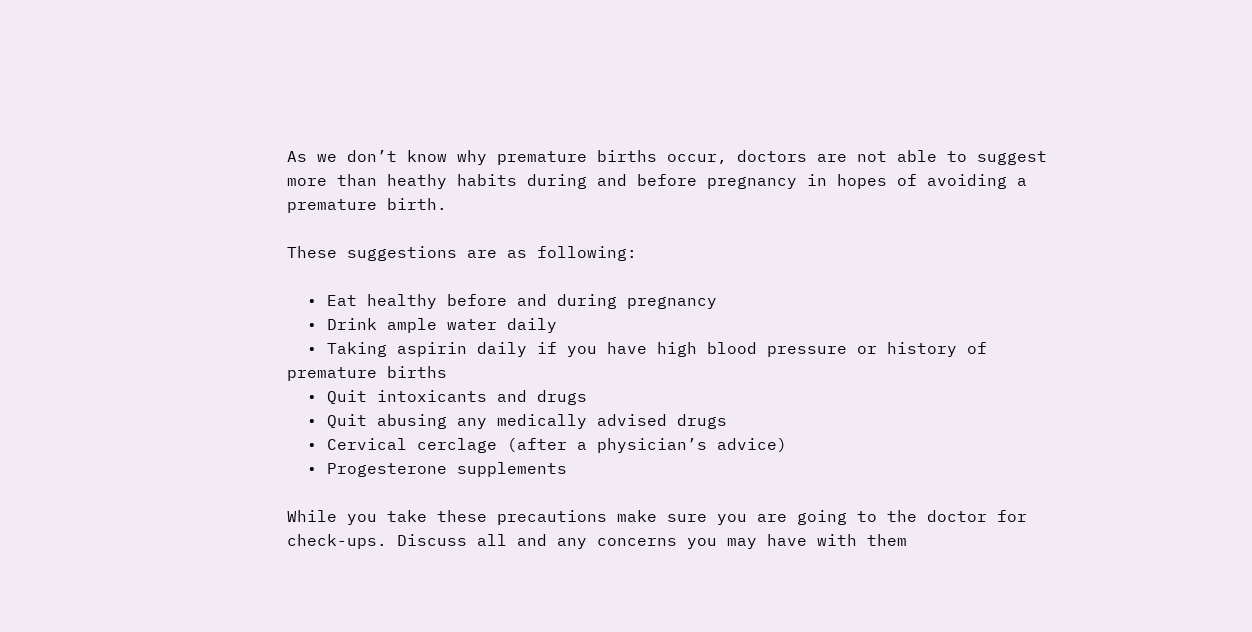As we don’t know why premature births occur, doctors are not able to suggest more than heathy habits during and before pregnancy in hopes of avoiding a premature birth.

These suggestions are as following:

  • Eat healthy before and during pregnancy
  • Drink ample water daily
  • Taking aspirin daily if you have high blood pressure or history of premature births
  • Quit intoxicants and drugs
  • Quit abusing any medically advised drugs
  • Cervical cerclage (after a physician’s advice)
  • Progesterone supplements

While you take these precautions make sure you are going to the doctor for check-ups. Discuss all and any concerns you may have with them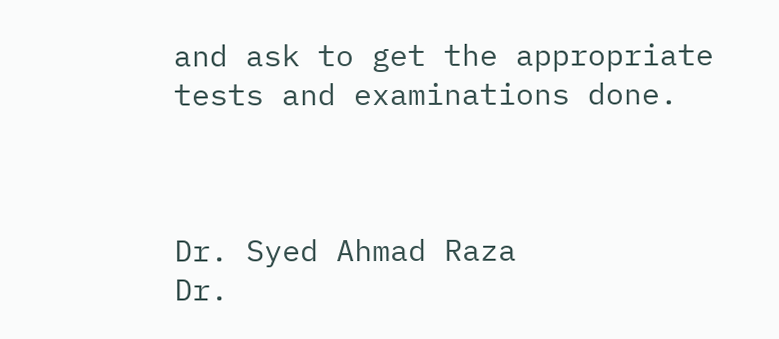and ask to get the appropriate tests and examinations done.



Dr. Syed Ahmad Raza
Dr.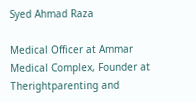Syed Ahmad Raza

Medical Officer at Ammar Medical Complex, Founder at Therightparenting and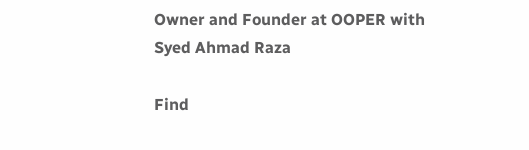Owner and Founder at OOPER with Syed Ahmad Raza

Find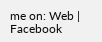me on: Web | Facebook